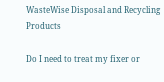WasteWise Disposal and Recycling Products

Do I need to treat my fixer or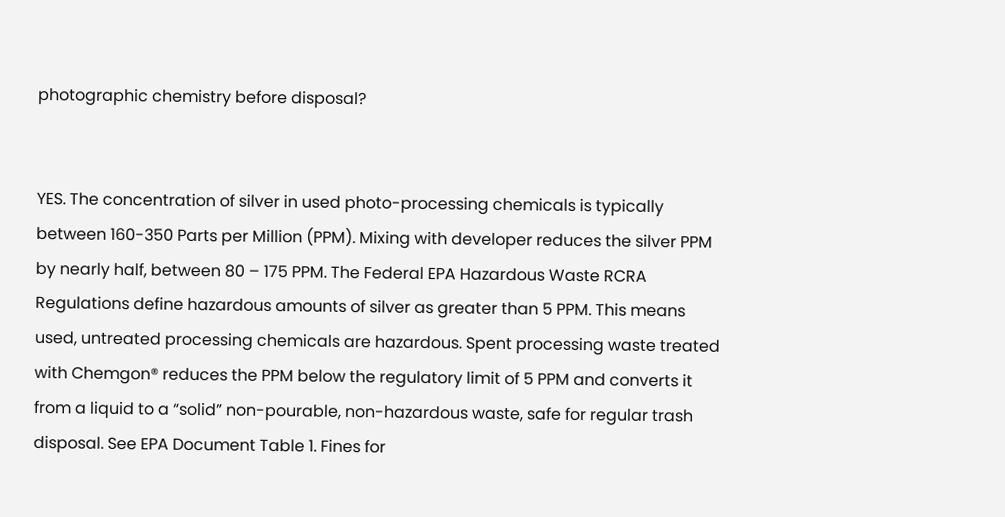photographic chemistry before disposal?


YES. The concentration of silver in used photo-processing chemicals is typically between 160-350 Parts per Million (PPM). Mixing with developer reduces the silver PPM by nearly half, between 80 – 175 PPM. The Federal EPA Hazardous Waste RCRA Regulations define hazardous amounts of silver as greater than 5 PPM. This means used, untreated processing chemicals are hazardous. Spent processing waste treated with Chemgon® reduces the PPM below the regulatory limit of 5 PPM and converts it from a liquid to a “solid” non-pourable, non-hazardous waste, safe for regular trash disposal. See EPA Document Table 1. Fines for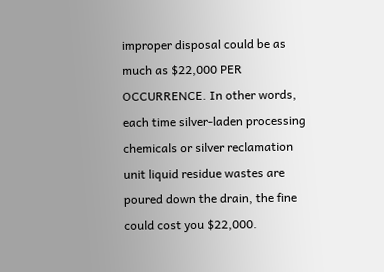improper disposal could be as much as $22,000 PER OCCURRENCE. In other words, each time silver-laden processing chemicals or silver reclamation unit liquid residue wastes are poured down the drain, the fine could cost you $22,000.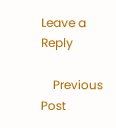Leave a Reply

    Previous Post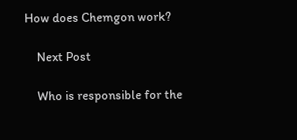How does Chemgon work?

    Next Post

    Who is responsible for the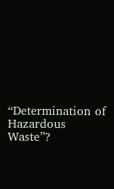“Determination of Hazardous Waste”?